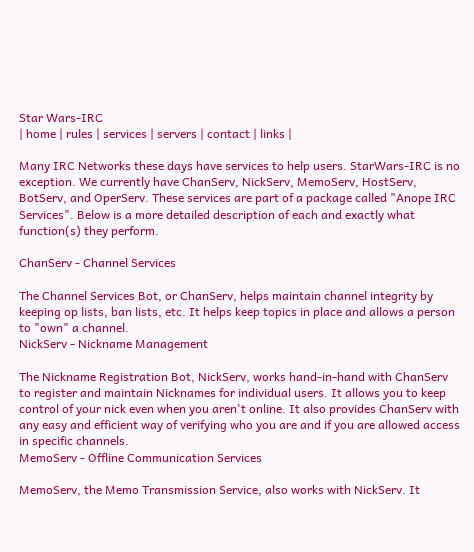Star Wars-IRC
| home | rules | services | servers | contact | links |

Many IRC Networks these days have services to help users. StarWars-IRC is no exception. We currently have ChanServ, NickServ, MemoServ, HostServ, BotServ, and OperServ. These services are part of a package called "Anope IRC Services". Below is a more detailed description of each and exactly what function(s) they perform.

ChanServ - Channel Services

The Channel Services Bot, or ChanServ, helps maintain channel integrity by keeping op lists, ban lists, etc. It helps keep topics in place and allows a person to "own" a channel.
NickServ - Nickname Management

The Nickname Registration Bot, NickServ, works hand-in-hand with ChanServ to register and maintain Nicknames for individual users. It allows you to keep control of your nick even when you aren't online. It also provides ChanServ with any easy and efficient way of verifying who you are and if you are allowed access in specific channels.
MemoServ - Offline Communication Services

MemoServ, the Memo Transmission Service, also works with NickServ. It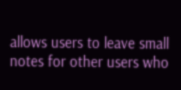allows users to leave small notes for other users who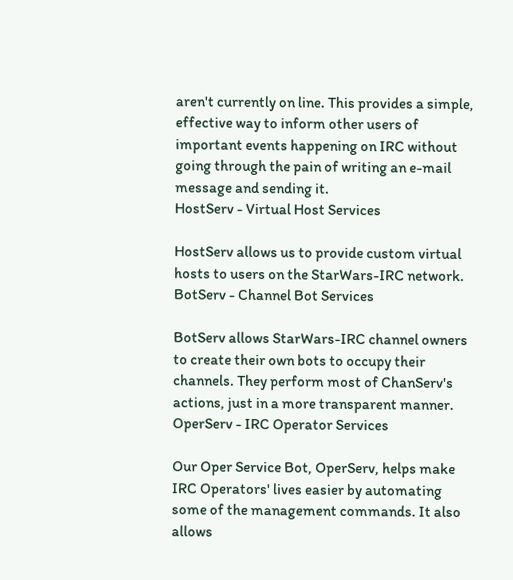aren't currently on line. This provides a simple, effective way to inform other users of important events happening on IRC without going through the pain of writing an e-mail message and sending it.
HostServ - Virtual Host Services

HostServ allows us to provide custom virtual hosts to users on the StarWars-IRC network.
BotServ - Channel Bot Services

BotServ allows StarWars-IRC channel owners to create their own bots to occupy their channels. They perform most of ChanServ's actions, just in a more transparent manner.
OperServ - IRC Operator Services

Our Oper Service Bot, OperServ, helps make IRC Operators' lives easier by automating some of the management commands. It also allows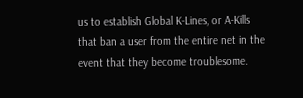us to establish Global K-Lines, or A-Kills that ban a user from the entire net in the event that they become troublesome.